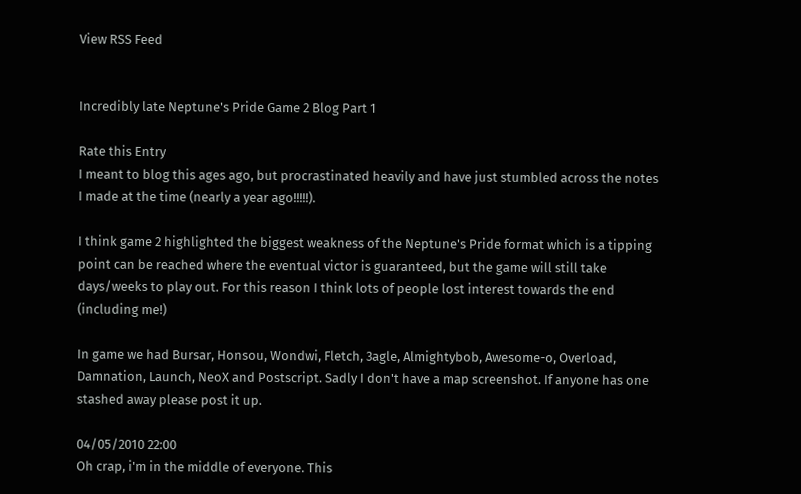View RSS Feed


Incredibly late Neptune's Pride Game 2 Blog Part 1

Rate this Entry
I meant to blog this ages ago, but procrastinated heavily and have just stumbled across the notes I made at the time (nearly a year ago!!!!!).

I think game 2 highlighted the biggest weakness of the Neptune's Pride format which is a tipping point can be reached where the eventual victor is guaranteed, but the game will still take days/weeks to play out. For this reason I think lots of people lost interest towards the end (including me!)

In game we had Bursar, Honsou, Wondwi, Fletch, 3agle, Almightybob, Awesome-o, Overload, Damnation, Launch, NeoX and Postscript. Sadly I don't have a map screenshot. If anyone has one stashed away please post it up.

04/05/2010 22:00
Oh crap, i'm in the middle of everyone. This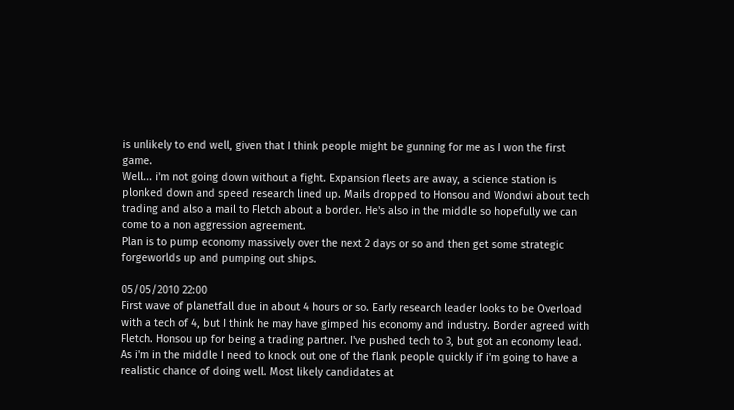is unlikely to end well, given that I think people might be gunning for me as I won the first game.
Well... i'm not going down without a fight. Expansion fleets are away, a science station is plonked down and speed research lined up. Mails dropped to Honsou and Wondwi about tech trading and also a mail to Fletch about a border. He's also in the middle so hopefully we can come to a non aggression agreement.
Plan is to pump economy massively over the next 2 days or so and then get some strategic forgeworlds up and pumping out ships.

05/05/2010 22:00
First wave of planetfall due in about 4 hours or so. Early research leader looks to be Overload with a tech of 4, but I think he may have gimped his economy and industry. Border agreed with Fletch. Honsou up for being a trading partner. I've pushed tech to 3, but got an economy lead.
As i'm in the middle I need to knock out one of the flank people quickly if i'm going to have a realistic chance of doing well. Most likely candidates at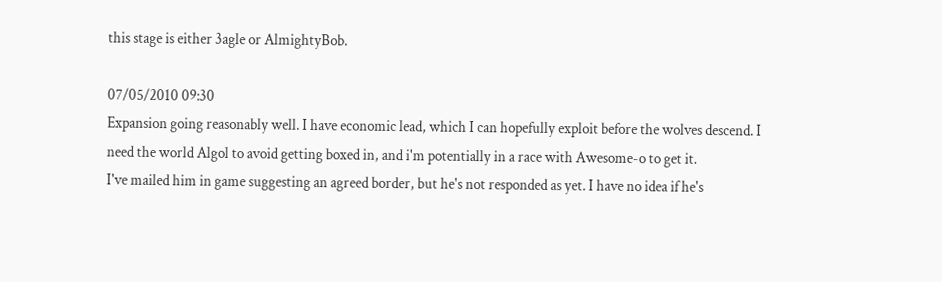this stage is either 3agle or AlmightyBob.

07/05/2010 09:30
Expansion going reasonably well. I have economic lead, which I can hopefully exploit before the wolves descend. I need the world Algol to avoid getting boxed in, and i'm potentially in a race with Awesome-o to get it.
I've mailed him in game suggesting an agreed border, but he's not responded as yet. I have no idea if he's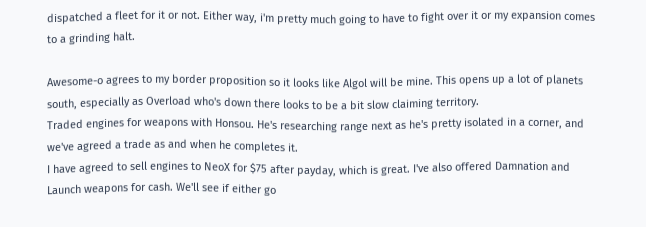dispatched a fleet for it or not. Either way, i'm pretty much going to have to fight over it or my expansion comes to a grinding halt.

Awesome-o agrees to my border proposition so it looks like Algol will be mine. This opens up a lot of planets south, especially as Overload who's down there looks to be a bit slow claiming territory.
Traded engines for weapons with Honsou. He's researching range next as he's pretty isolated in a corner, and we've agreed a trade as and when he completes it.
I have agreed to sell engines to NeoX for $75 after payday, which is great. I've also offered Damnation and Launch weapons for cash. We'll see if either go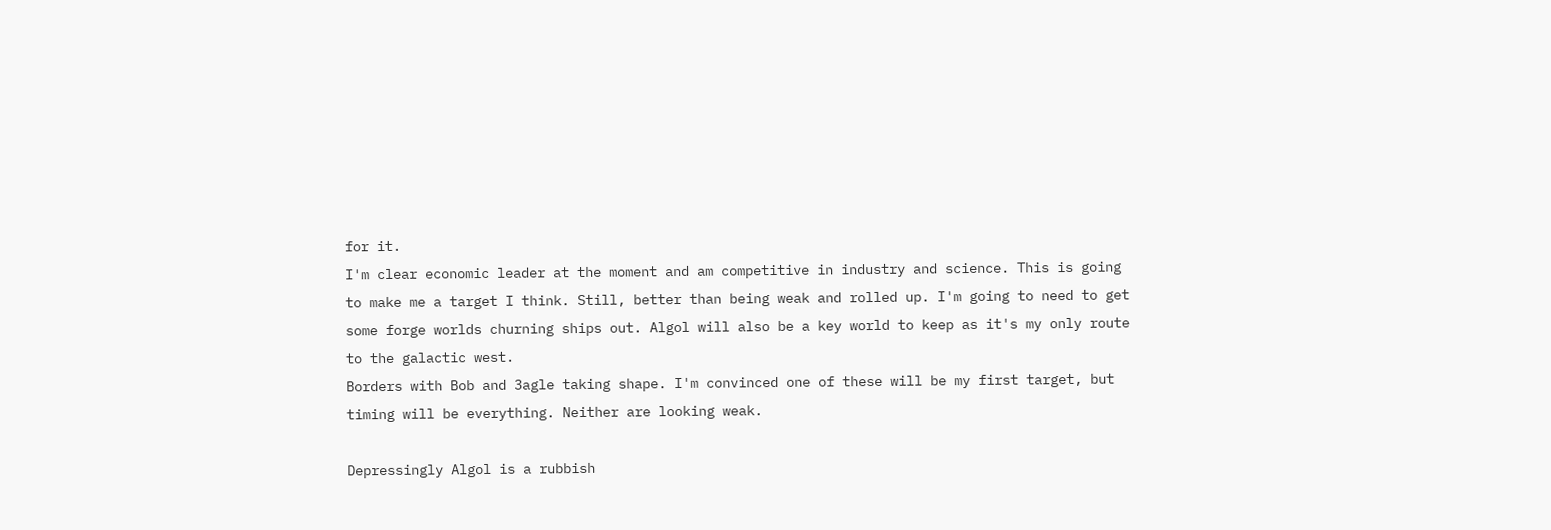for it.
I'm clear economic leader at the moment and am competitive in industry and science. This is going to make me a target I think. Still, better than being weak and rolled up. I'm going to need to get some forge worlds churning ships out. Algol will also be a key world to keep as it's my only route to the galactic west.
Borders with Bob and 3agle taking shape. I'm convinced one of these will be my first target, but timing will be everything. Neither are looking weak.

Depressingly Algol is a rubbish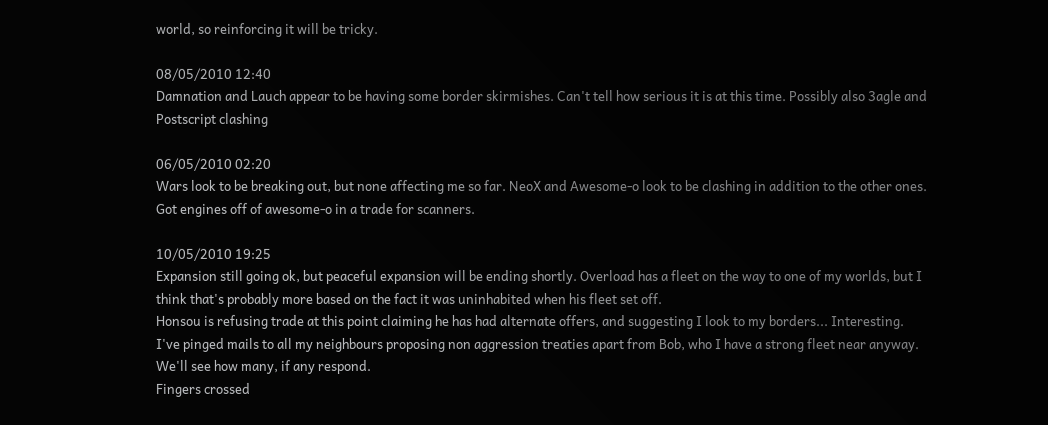world, so reinforcing it will be tricky.

08/05/2010 12:40
Damnation and Lauch appear to be having some border skirmishes. Can't tell how serious it is at this time. Possibly also 3agle and Postscript clashing

06/05/2010 02:20
Wars look to be breaking out, but none affecting me so far. NeoX and Awesome-o look to be clashing in addition to the other ones. Got engines off of awesome-o in a trade for scanners.

10/05/2010 19:25
Expansion still going ok, but peaceful expansion will be ending shortly. Overload has a fleet on the way to one of my worlds, but I think that's probably more based on the fact it was uninhabited when his fleet set off.
Honsou is refusing trade at this point claiming he has had alternate offers, and suggesting I look to my borders... Interesting.
I've pinged mails to all my neighbours proposing non aggression treaties apart from Bob, who I have a strong fleet near anyway. We'll see how many, if any respond.
Fingers crossed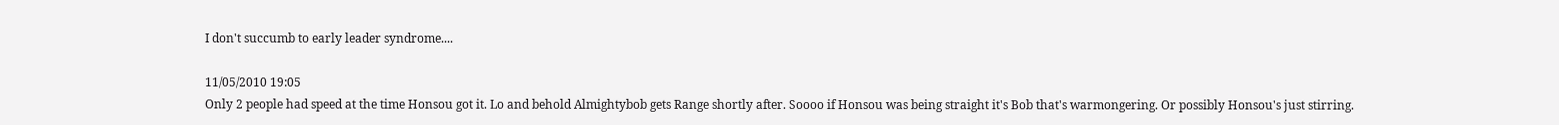I don't succumb to early leader syndrome....

11/05/2010 19:05
Only 2 people had speed at the time Honsou got it. Lo and behold Almightybob gets Range shortly after. Soooo if Honsou was being straight it's Bob that's warmongering. Or possibly Honsou's just stirring.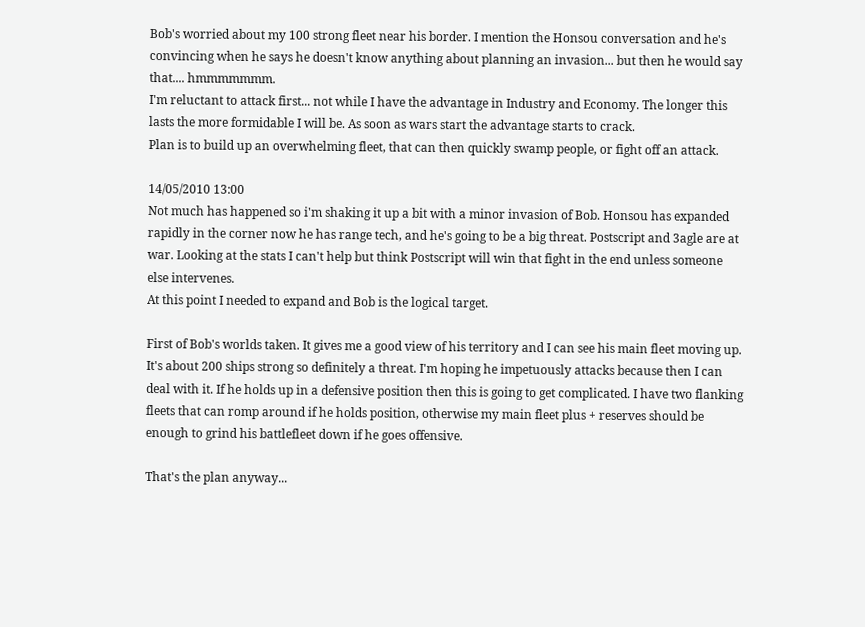Bob's worried about my 100 strong fleet near his border. I mention the Honsou conversation and he's convincing when he says he doesn't know anything about planning an invasion... but then he would say that.... hmmmmmmm.
I'm reluctant to attack first... not while I have the advantage in Industry and Economy. The longer this lasts the more formidable I will be. As soon as wars start the advantage starts to crack.
Plan is to build up an overwhelming fleet, that can then quickly swamp people, or fight off an attack.

14/05/2010 13:00
Not much has happened so i'm shaking it up a bit with a minor invasion of Bob. Honsou has expanded rapidly in the corner now he has range tech, and he's going to be a big threat. Postscript and 3agle are at war. Looking at the stats I can't help but think Postscript will win that fight in the end unless someone else intervenes.
At this point I needed to expand and Bob is the logical target.

First of Bob's worlds taken. It gives me a good view of his territory and I can see his main fleet moving up. It's about 200 ships strong so definitely a threat. I'm hoping he impetuously attacks because then I can deal with it. If he holds up in a defensive position then this is going to get complicated. I have two flanking fleets that can romp around if he holds position, otherwise my main fleet plus + reserves should be enough to grind his battlefleet down if he goes offensive.

That's the plan anyway...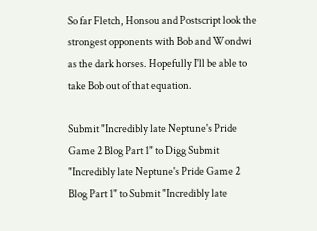So far Fletch, Honsou and Postscript look the strongest opponents with Bob and Wondwi as the dark horses. Hopefully I'll be able to take Bob out of that equation.

Submit "Incredibly late Neptune's Pride Game 2 Blog Part 1" to Digg Submit "Incredibly late Neptune's Pride Game 2 Blog Part 1" to Submit "Incredibly late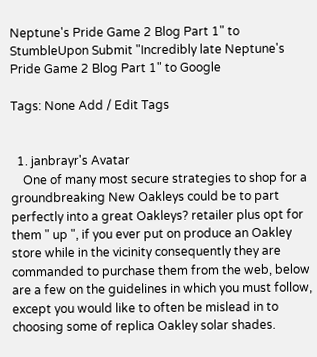Neptune's Pride Game 2 Blog Part 1" to StumbleUpon Submit "Incredibly late Neptune's Pride Game 2 Blog Part 1" to Google

Tags: None Add / Edit Tags


  1. janbrayr's Avatar
    One of many most secure strategies to shop for a groundbreaking New Oakleys could be to part perfectly into a great Oakleys? retailer plus opt for them " up ", if you ever put on produce an Oakley store while in the vicinity consequently they are commanded to purchase them from the web, below are a few on the guidelines in which you must follow, except you would like to often be mislead in to choosing some of replica Oakley solar shades.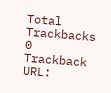Total Trackbacks 0
Trackback URL: